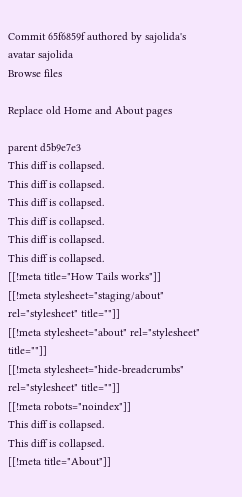Commit 65f6859f authored by sajolida's avatar sajolida
Browse files

Replace old Home and About pages

parent d5b9e7e3
This diff is collapsed.
This diff is collapsed.
This diff is collapsed.
This diff is collapsed.
This diff is collapsed.
This diff is collapsed.
[[!meta title="How Tails works"]]
[[!meta stylesheet="staging/about" rel="stylesheet" title=""]]
[[!meta stylesheet="about" rel="stylesheet" title=""]]
[[!meta stylesheet="hide-breadcrumbs" rel="stylesheet" title=""]]
[[!meta robots="noindex"]]
This diff is collapsed.
This diff is collapsed.
[[!meta title="About"]]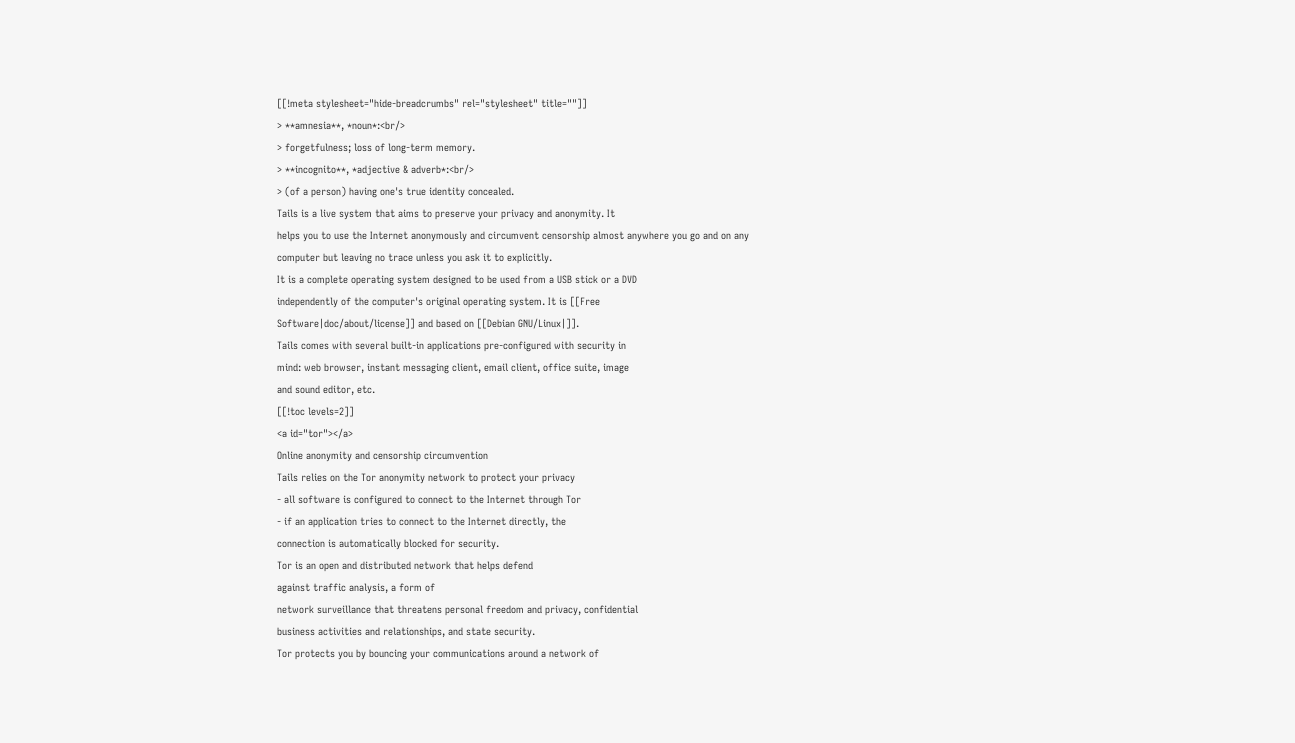[[!meta stylesheet="hide-breadcrumbs" rel="stylesheet" title=""]]
> **amnesia**, *noun*:<br/>
> forgetfulness; loss of long-term memory.
> **incognito**, *adjective & adverb*:<br/>
> (of a person) having one's true identity concealed.
Tails is a live system that aims to preserve your privacy and anonymity. It
helps you to use the Internet anonymously and circumvent censorship almost anywhere you go and on any
computer but leaving no trace unless you ask it to explicitly.
It is a complete operating system designed to be used from a USB stick or a DVD
independently of the computer's original operating system. It is [[Free
Software|doc/about/license]] and based on [[Debian GNU/Linux|]].
Tails comes with several built-in applications pre-configured with security in
mind: web browser, instant messaging client, email client, office suite, image
and sound editor, etc.
[[!toc levels=2]]
<a id="tor"></a>
Online anonymity and censorship circumvention
Tails relies on the Tor anonymity network to protect your privacy
- all software is configured to connect to the Internet through Tor
- if an application tries to connect to the Internet directly, the
connection is automatically blocked for security.
Tor is an open and distributed network that helps defend
against traffic analysis, a form of
network surveillance that threatens personal freedom and privacy, confidential
business activities and relationships, and state security.
Tor protects you by bouncing your communications around a network of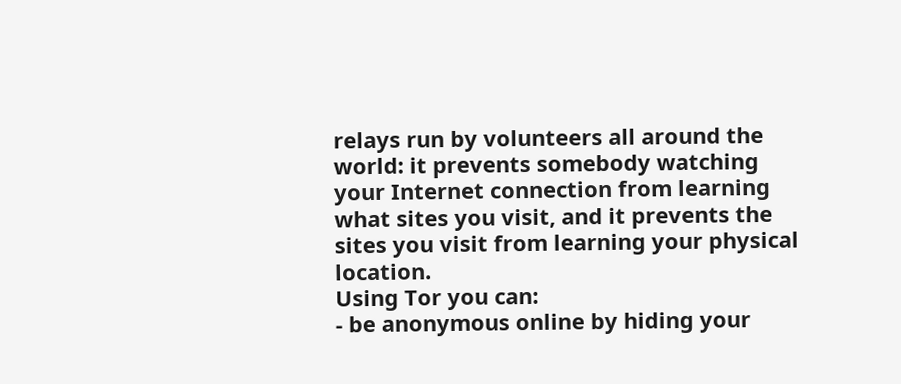relays run by volunteers all around the world: it prevents somebody watching
your Internet connection from learning what sites you visit, and it prevents the
sites you visit from learning your physical location.
Using Tor you can:
- be anonymous online by hiding your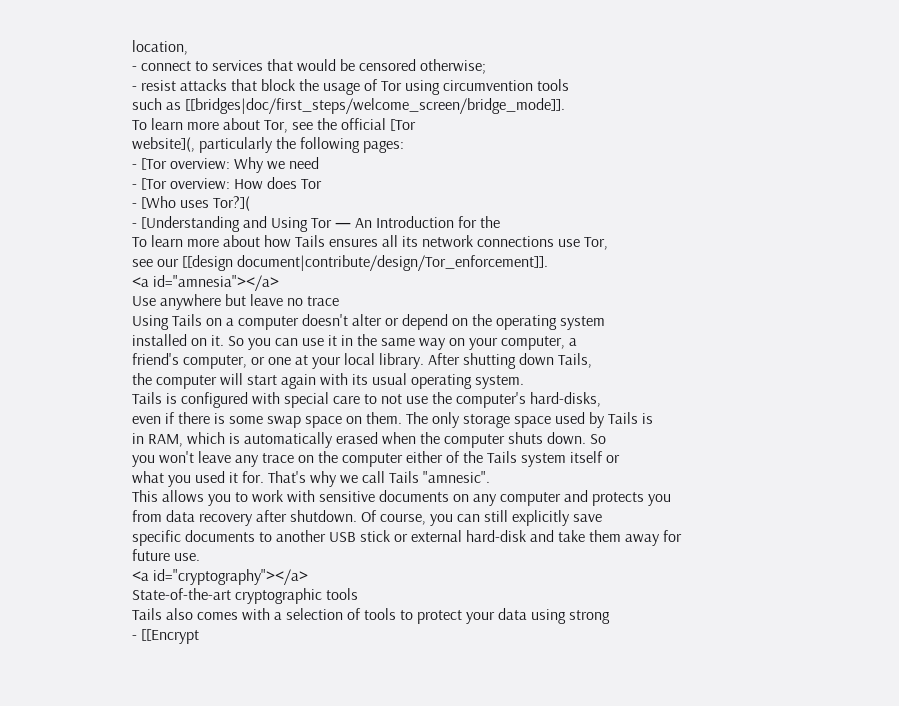location,
- connect to services that would be censored otherwise;
- resist attacks that block the usage of Tor using circumvention tools
such as [[bridges|doc/first_steps/welcome_screen/bridge_mode]].
To learn more about Tor, see the official [Tor
website](, particularly the following pages:
- [Tor overview: Why we need
- [Tor overview: How does Tor
- [Who uses Tor?](
- [Understanding and Using Tor — An Introduction for the
To learn more about how Tails ensures all its network connections use Tor,
see our [[design document|contribute/design/Tor_enforcement]].
<a id="amnesia"></a>
Use anywhere but leave no trace
Using Tails on a computer doesn't alter or depend on the operating system
installed on it. So you can use it in the same way on your computer, a
friend's computer, or one at your local library. After shutting down Tails,
the computer will start again with its usual operating system.
Tails is configured with special care to not use the computer's hard-disks,
even if there is some swap space on them. The only storage space used by Tails is
in RAM, which is automatically erased when the computer shuts down. So
you won't leave any trace on the computer either of the Tails system itself or
what you used it for. That's why we call Tails "amnesic".
This allows you to work with sensitive documents on any computer and protects you
from data recovery after shutdown. Of course, you can still explicitly save
specific documents to another USB stick or external hard-disk and take them away for
future use.
<a id="cryptography"></a>
State-of-the-art cryptographic tools
Tails also comes with a selection of tools to protect your data using strong
- [[Encrypt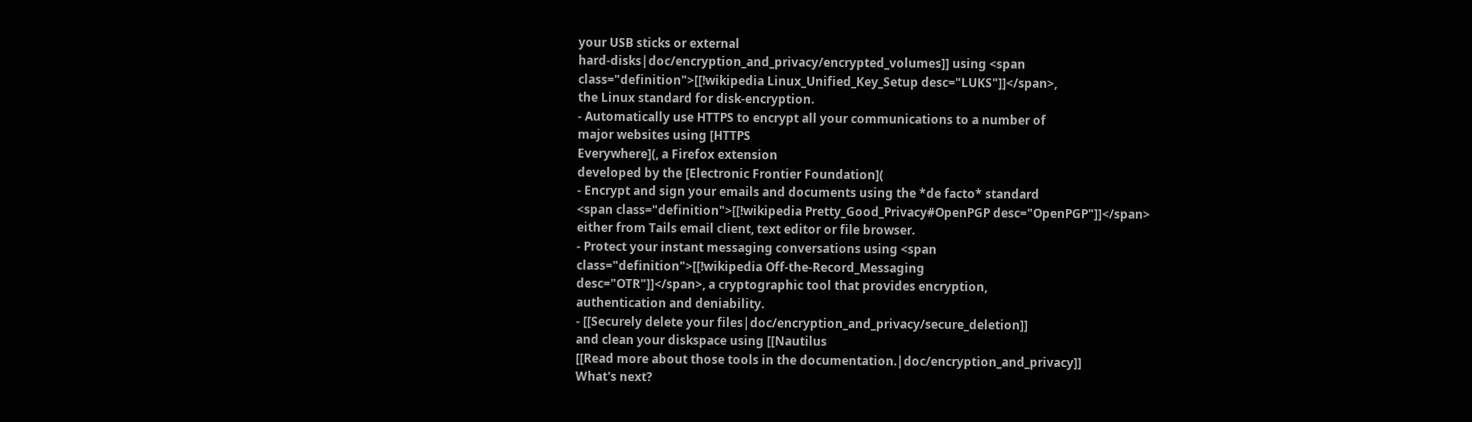your USB sticks or external
hard-disks|doc/encryption_and_privacy/encrypted_volumes]] using <span
class="definition">[[!wikipedia Linux_Unified_Key_Setup desc="LUKS"]]</span>,
the Linux standard for disk-encryption.
- Automatically use HTTPS to encrypt all your communications to a number of
major websites using [HTTPS
Everywhere](, a Firefox extension
developed by the [Electronic Frontier Foundation](
- Encrypt and sign your emails and documents using the *de facto* standard
<span class="definition">[[!wikipedia Pretty_Good_Privacy#OpenPGP desc="OpenPGP"]]</span>
either from Tails email client, text editor or file browser.
- Protect your instant messaging conversations using <span
class="definition">[[!wikipedia Off-the-Record_Messaging
desc="OTR"]]</span>, a cryptographic tool that provides encryption,
authentication and deniability.
- [[Securely delete your files|doc/encryption_and_privacy/secure_deletion]]
and clean your diskspace using [[Nautilus
[[Read more about those tools in the documentation.|doc/encryption_and_privacy]]
What's next?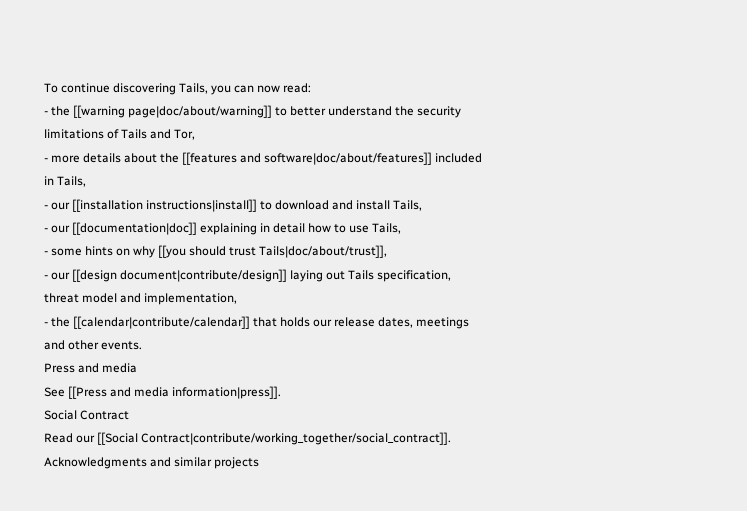To continue discovering Tails, you can now read:
- the [[warning page|doc/about/warning]] to better understand the security limitations of Tails and Tor,
- more details about the [[features and software|doc/about/features]] included in Tails,
- our [[installation instructions|install]] to download and install Tails,
- our [[documentation|doc]] explaining in detail how to use Tails,
- some hints on why [[you should trust Tails|doc/about/trust]],
- our [[design document|contribute/design]] laying out Tails specification, threat model and implementation,
- the [[calendar|contribute/calendar]] that holds our release dates, meetings and other events.
Press and media
See [[Press and media information|press]].
Social Contract
Read our [[Social Contract|contribute/working_together/social_contract]].
Acknowledgments and similar projects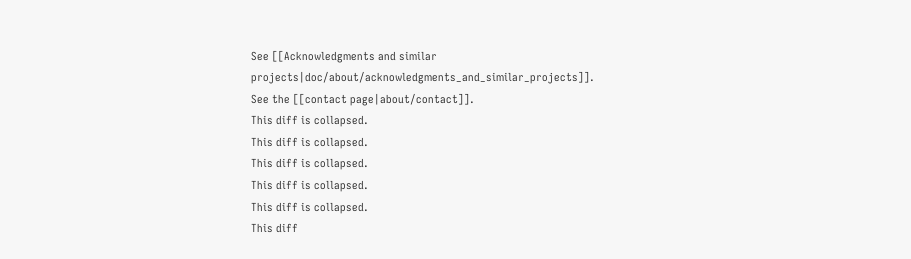See [[Acknowledgments and similar projects|doc/about/acknowledgments_and_similar_projects]].
See the [[contact page|about/contact]].
This diff is collapsed.
This diff is collapsed.
This diff is collapsed.
This diff is collapsed.
This diff is collapsed.
This diff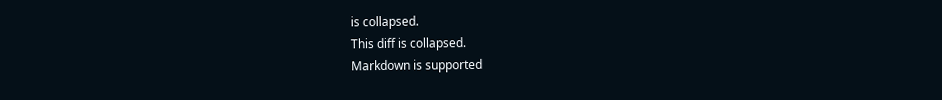is collapsed.
This diff is collapsed.
Markdown is supported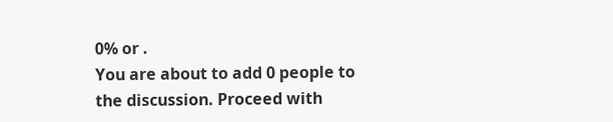0% or .
You are about to add 0 people to the discussion. Proceed with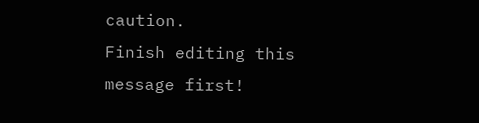caution.
Finish editing this message first!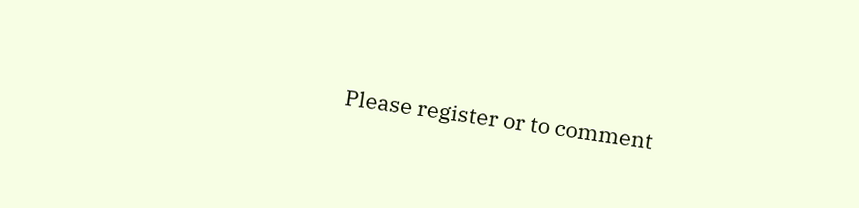Please register or to comment